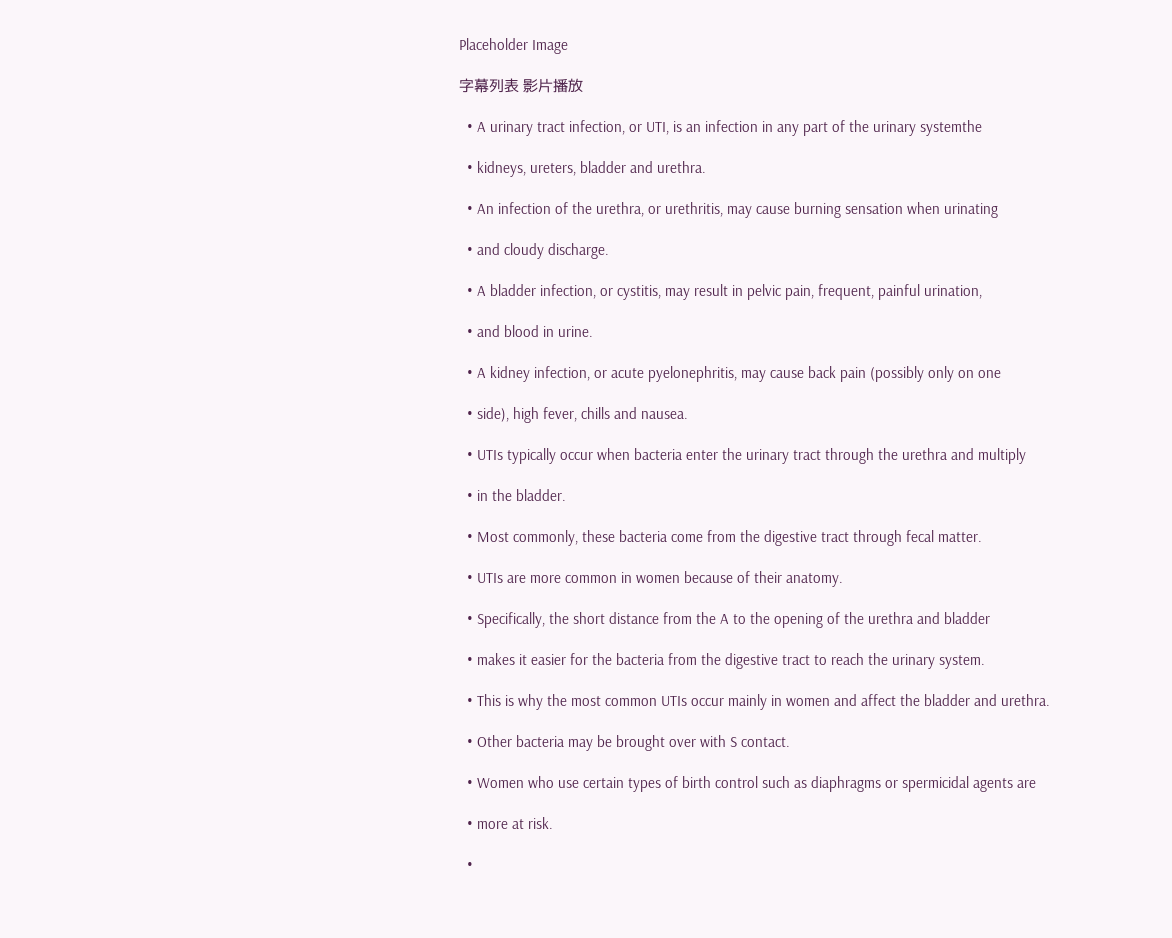Placeholder Image

字幕列表 影片播放

  • A urinary tract infection, or UTI, is an infection in any part of the urinary systemthe

  • kidneys, ureters, bladder and urethra.

  • An infection of the urethra, or urethritis, may cause burning sensation when urinating

  • and cloudy discharge.

  • A bladder infection, or cystitis, may result in pelvic pain, frequent, painful urination,

  • and blood in urine.

  • A kidney infection, or acute pyelonephritis, may cause back pain (possibly only on one

  • side), high fever, chills and nausea.

  • UTIs typically occur when bacteria enter the urinary tract through the urethra and multiply

  • in the bladder.

  • Most commonly, these bacteria come from the digestive tract through fecal matter.

  • UTIs are more common in women because of their anatomy.

  • Specifically, the short distance from the A to the opening of the urethra and bladder

  • makes it easier for the bacteria from the digestive tract to reach the urinary system.

  • This is why the most common UTIs occur mainly in women and affect the bladder and urethra.

  • Other bacteria may be brought over with S contact.

  • Women who use certain types of birth control such as diaphragms or spermicidal agents are

  • more at risk.

  •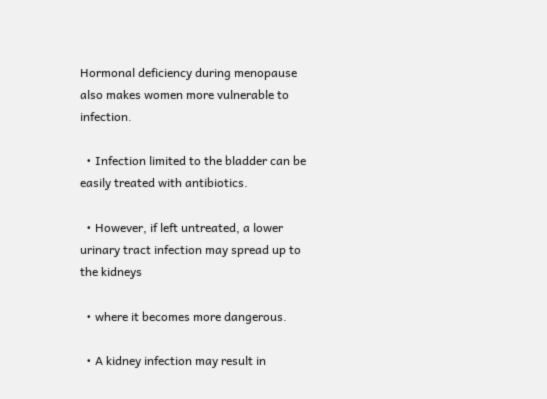Hormonal deficiency during menopause also makes women more vulnerable to infection.

  • Infection limited to the bladder can be easily treated with antibiotics.

  • However, if left untreated, a lower urinary tract infection may spread up to the kidneys

  • where it becomes more dangerous.

  • A kidney infection may result in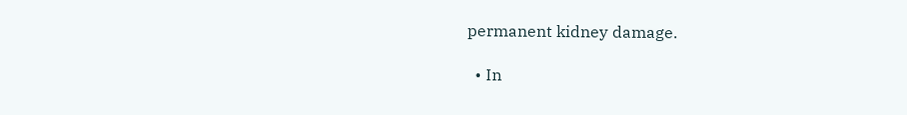permanent kidney damage.

  • In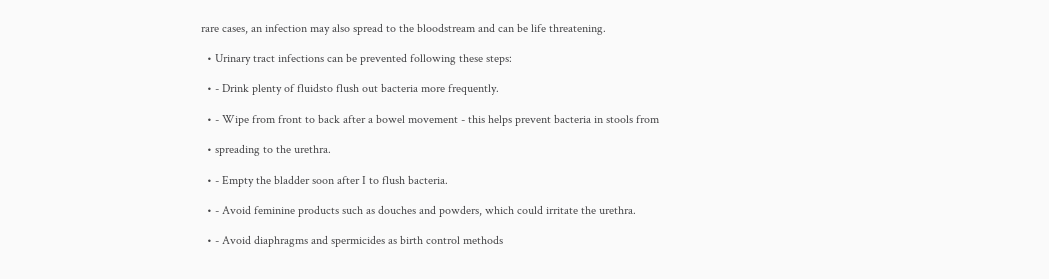rare cases, an infection may also spread to the bloodstream and can be life threatening.

  • Urinary tract infections can be prevented following these steps:

  • - Drink plenty of fluidsto flush out bacteria more frequently.

  • - Wipe from front to back after a bowel movement - this helps prevent bacteria in stools from

  • spreading to the urethra.

  • - Empty the bladder soon after I to flush bacteria.

  • - Avoid feminine products such as douches and powders, which could irritate the urethra.

  • - Avoid diaphragms and spermicides as birth control methods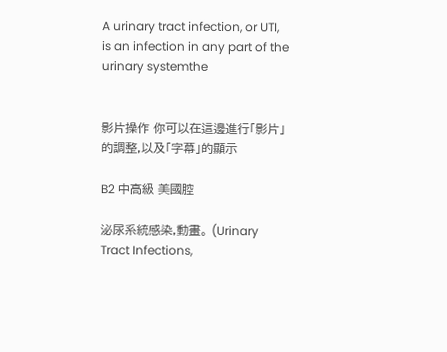A urinary tract infection, or UTI, is an infection in any part of the urinary systemthe


影片操作 你可以在這邊進行「影片」的調整,以及「字幕」的顯示

B2 中高級 美國腔

泌尿系統感染,動畫。 (Urinary Tract Infections,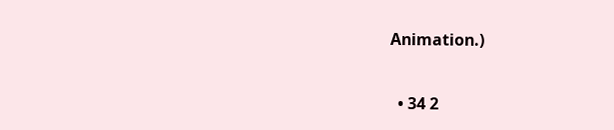Animation.)

  • 34 2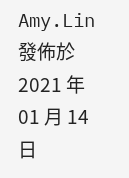Amy.Lin 發佈於 2021 年 01 月 14 日